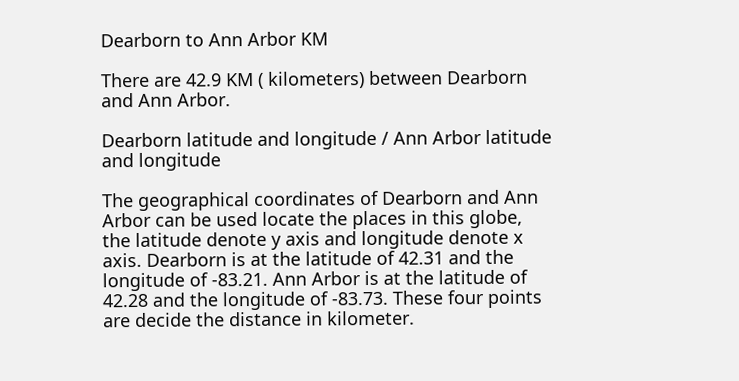Dearborn to Ann Arbor KM

There are 42.9 KM ( kilometers) between Dearborn and Ann Arbor.

Dearborn latitude and longitude / Ann Arbor latitude and longitude

The geographical coordinates of Dearborn and Ann Arbor can be used locate the places in this globe, the latitude denote y axis and longitude denote x axis. Dearborn is at the latitude of 42.31 and the longitude of -83.21. Ann Arbor is at the latitude of 42.28 and the longitude of -83.73. These four points are decide the distance in kilometer.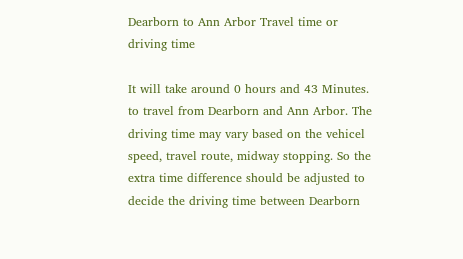Dearborn to Ann Arbor Travel time or driving time

It will take around 0 hours and 43 Minutes. to travel from Dearborn and Ann Arbor. The driving time may vary based on the vehicel speed, travel route, midway stopping. So the extra time difference should be adjusted to decide the driving time between Dearborn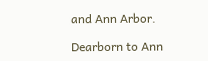and Ann Arbor.

Dearborn to Ann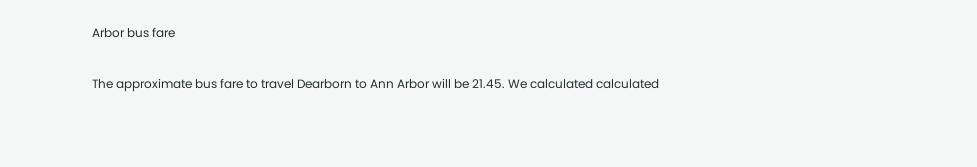Arbor bus fare

The approximate bus fare to travel Dearborn to Ann Arbor will be 21.45. We calculated calculated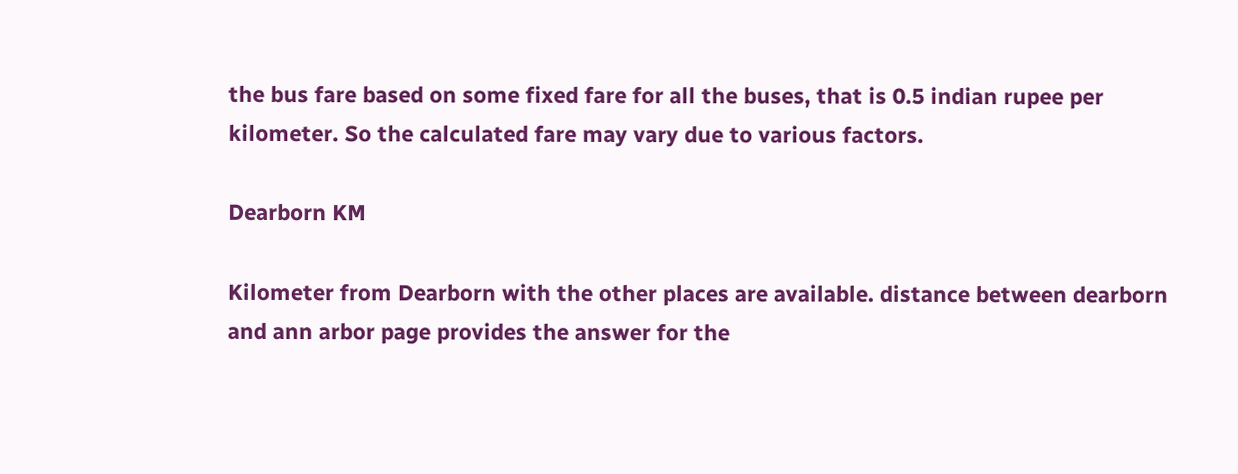the bus fare based on some fixed fare for all the buses, that is 0.5 indian rupee per kilometer. So the calculated fare may vary due to various factors.

Dearborn KM

Kilometer from Dearborn with the other places are available. distance between dearborn and ann arbor page provides the answer for the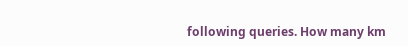following queries. How many km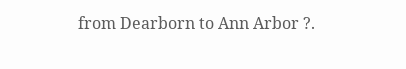from Dearborn to Ann Arbor ?.